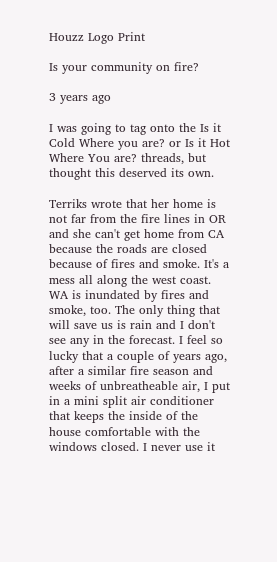Houzz Logo Print

Is your community on fire?

3 years ago

I was going to tag onto the Is it Cold Where you are? or Is it Hot Where You are? threads, but thought this deserved its own.

Terriks wrote that her home is not far from the fire lines in OR and she can't get home from CA because the roads are closed because of fires and smoke. It's a mess all along the west coast. WA is inundated by fires and smoke, too. The only thing that will save us is rain and I don't see any in the forecast. I feel so lucky that a couple of years ago, after a similar fire season and weeks of unbreatheable air, I put in a mini split air conditioner that keeps the inside of the house comfortable with the windows closed. I never use it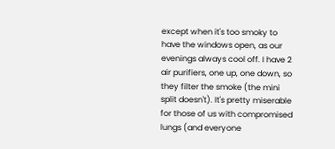except when it's too smoky to have the windows open, as our evenings always cool off. I have 2 air purifiers, one up, one down, so they filter the smoke (the mini split doesn't). It's pretty miserable for those of us with compromised lungs (and everyone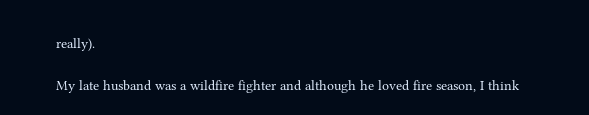really).

My late husband was a wildfire fighter and although he loved fire season, I think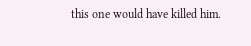this one would have killed him.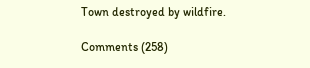Town destroyed by wildfire.

Comments (258)